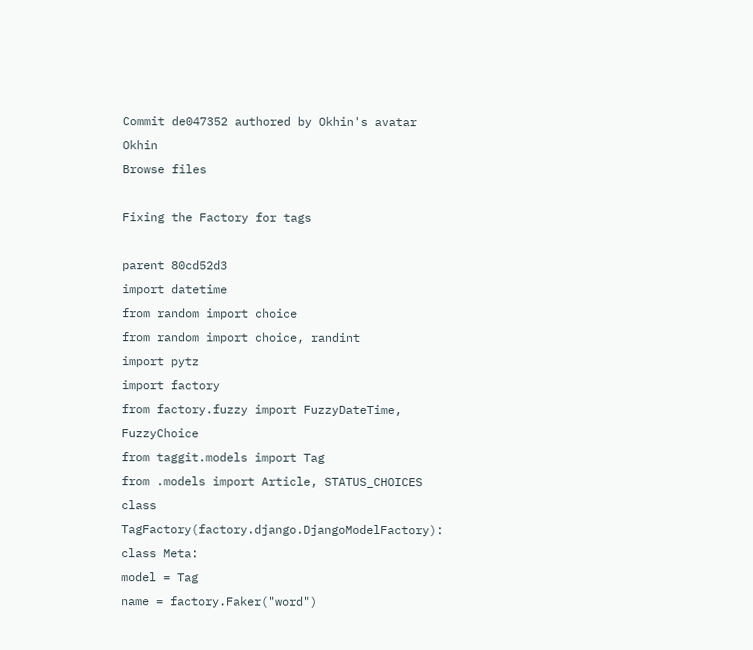Commit de047352 authored by Okhin's avatar Okhin
Browse files

Fixing the Factory for tags

parent 80cd52d3
import datetime
from random import choice
from random import choice, randint
import pytz
import factory
from factory.fuzzy import FuzzyDateTime, FuzzyChoice
from taggit.models import Tag
from .models import Article, STATUS_CHOICES
class TagFactory(factory.django.DjangoModelFactory):
class Meta:
model = Tag
name = factory.Faker("word")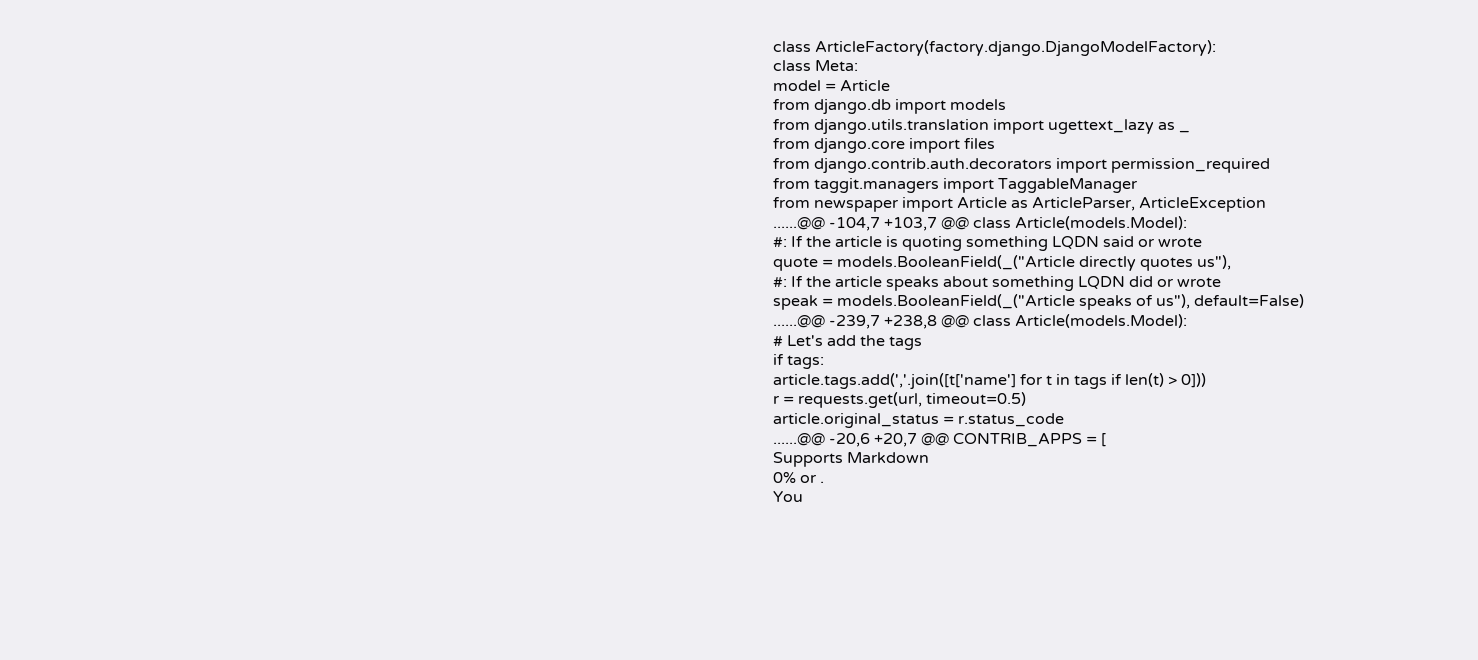class ArticleFactory(factory.django.DjangoModelFactory):
class Meta:
model = Article
from django.db import models
from django.utils.translation import ugettext_lazy as _
from django.core import files
from django.contrib.auth.decorators import permission_required
from taggit.managers import TaggableManager
from newspaper import Article as ArticleParser, ArticleException
......@@ -104,7 +103,7 @@ class Article(models.Model):
#: If the article is quoting something LQDN said or wrote
quote = models.BooleanField(_("Article directly quotes us"),
#: If the article speaks about something LQDN did or wrote
speak = models.BooleanField(_("Article speaks of us"), default=False)
......@@ -239,7 +238,8 @@ class Article(models.Model):
# Let's add the tags
if tags:
article.tags.add(','.join([t['name'] for t in tags if len(t) > 0]))
r = requests.get(url, timeout=0.5)
article.original_status = r.status_code
......@@ -20,6 +20,7 @@ CONTRIB_APPS = [
Supports Markdown
0% or .
You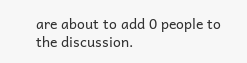are about to add 0 people to the discussion.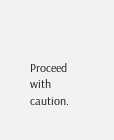Proceed with caution.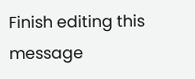Finish editing this message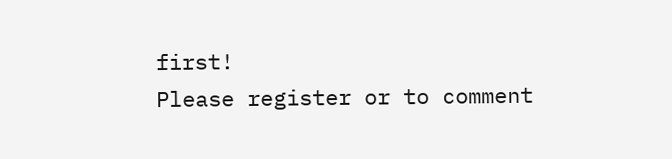first!
Please register or to comment